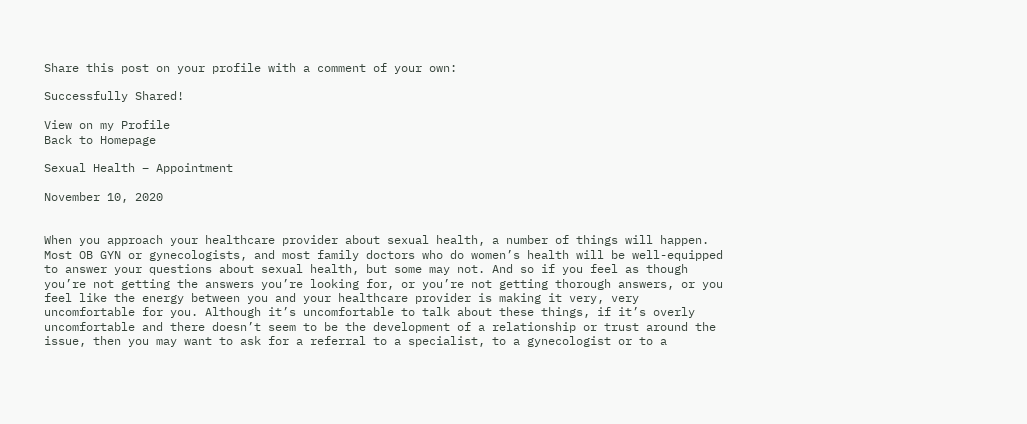Share this post on your profile with a comment of your own:

Successfully Shared!

View on my Profile
Back to Homepage

Sexual Health – Appointment

November 10, 2020


When you approach your healthcare provider about sexual health, a number of things will happen. Most OB GYN or gynecologists, and most family doctors who do women’s health will be well-equipped to answer your questions about sexual health, but some may not. And so if you feel as though you’re not getting the answers you’re looking for, or you’re not getting thorough answers, or you feel like the energy between you and your healthcare provider is making it very, very uncomfortable for you. Although it’s uncomfortable to talk about these things, if it’s overly uncomfortable and there doesn’t seem to be the development of a relationship or trust around the issue, then you may want to ask for a referral to a specialist, to a gynecologist or to a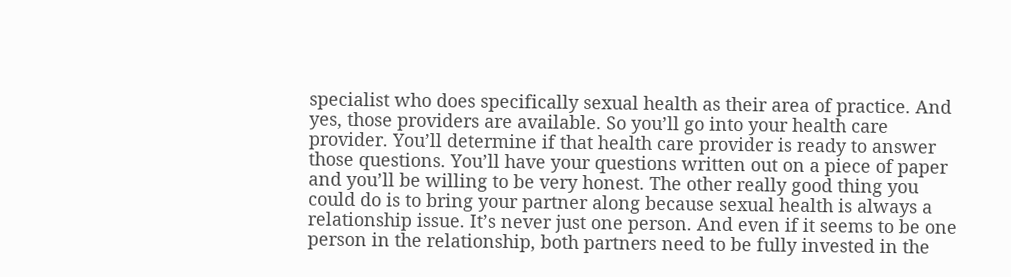specialist who does specifically sexual health as their area of practice. And yes, those providers are available. So you’ll go into your health care provider. You’ll determine if that health care provider is ready to answer those questions. You’ll have your questions written out on a piece of paper and you’ll be willing to be very honest. The other really good thing you could do is to bring your partner along because sexual health is always a relationship issue. It’s never just one person. And even if it seems to be one person in the relationship, both partners need to be fully invested in the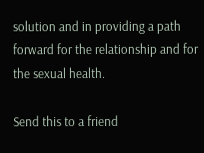solution and in providing a path forward for the relationship and for the sexual health.

Send this to a friend